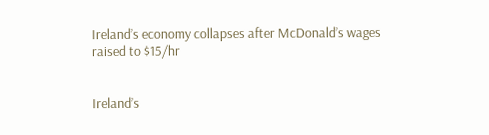Ireland’s economy collapses after McDonald’s wages raised to $15/hr


Ireland’s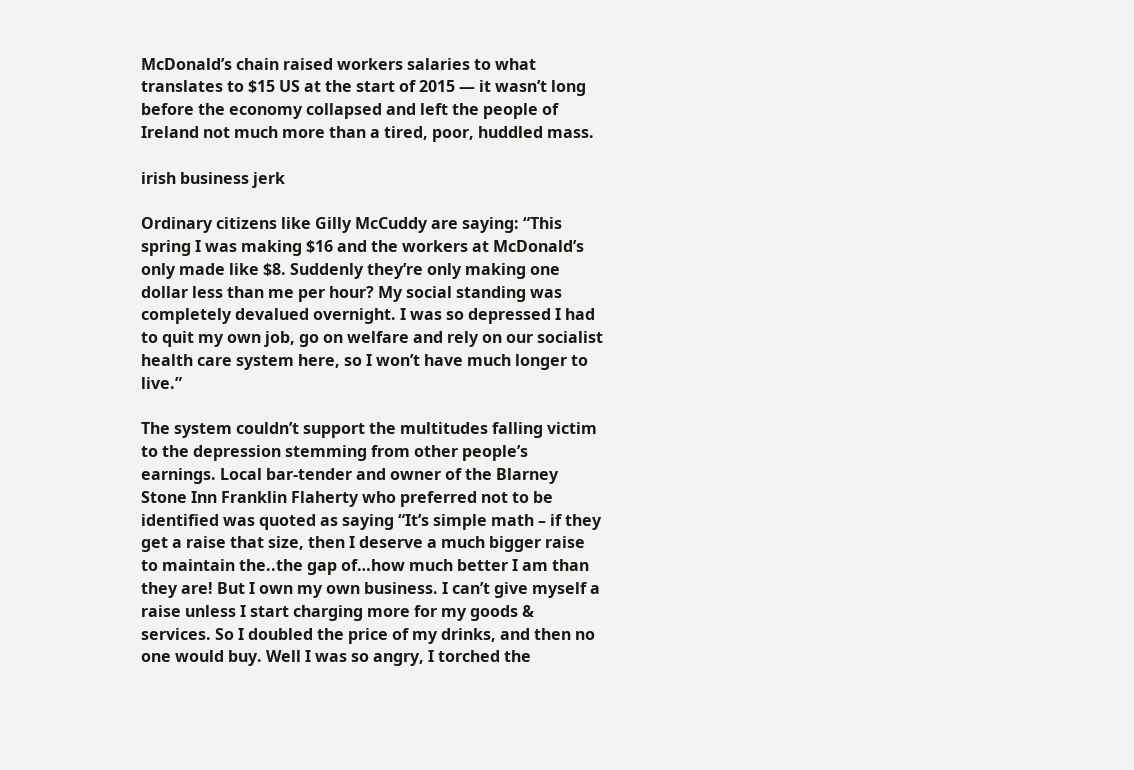McDonald’s chain raised workers salaries to what translates to $15 US at the start of 2015 — it wasn’t long before the economy collapsed and left the people of Ireland not much more than a tired, poor, huddled mass.

irish business jerk

Ordinary citizens like Gilly McCuddy are saying: “This spring I was making $16 and the workers at McDonald’s only made like $8. Suddenly they’re only making one dollar less than me per hour? My social standing was completely devalued overnight. I was so depressed I had to quit my own job, go on welfare and rely on our socialist health care system here, so I won’t have much longer to live.”

The system couldn’t support the multitudes falling victim to the depression stemming from other people’s earnings. Local bar-tender and owner of the Blarney Stone Inn Franklin Flaherty who preferred not to be identified was quoted as saying “It’s simple math – if they get a raise that size, then I deserve a much bigger raise to maintain the..the gap of…how much better I am than they are! But I own my own business. I can’t give myself a raise unless I start charging more for my goods & services. So I doubled the price of my drinks, and then no one would buy. Well I was so angry, I torched the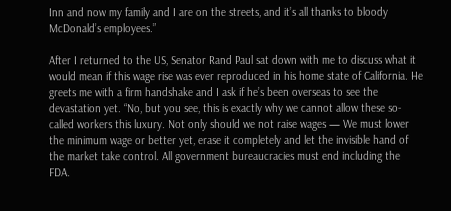Inn and now my family and I are on the streets, and it’s all thanks to bloody McDonald’s employees.”

After I returned to the US, Senator Rand Paul sat down with me to discuss what it would mean if this wage rise was ever reproduced in his home state of California. He greets me with a firm handshake and I ask if he’s been overseas to see the devastation yet. “No, but you see, this is exactly why we cannot allow these so-called workers this luxury. Not only should we not raise wages — We must lower the minimum wage or better yet, erase it completely and let the invisible hand of the market take control. All government bureaucracies must end including the FDA.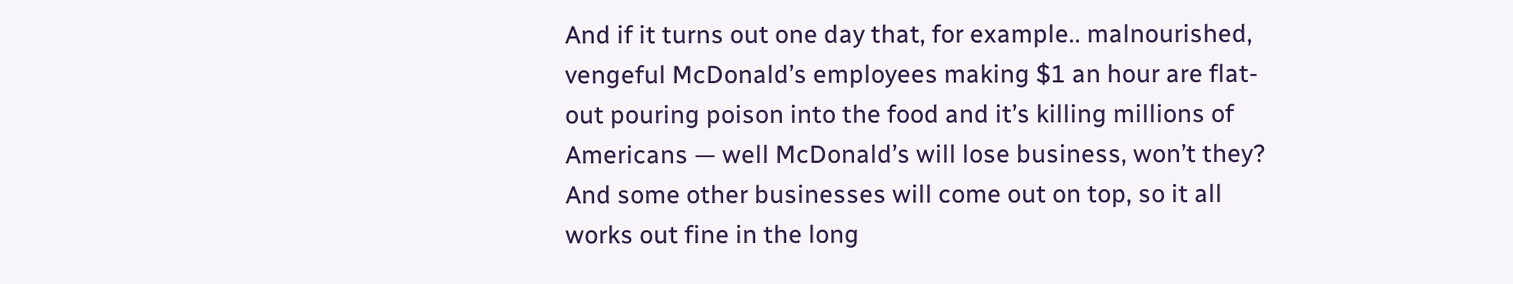And if it turns out one day that, for example.. malnourished, vengeful McDonald’s employees making $1 an hour are flat-out pouring poison into the food and it’s killing millions of Americans — well McDonald’s will lose business, won’t they? And some other businesses will come out on top, so it all works out fine in the long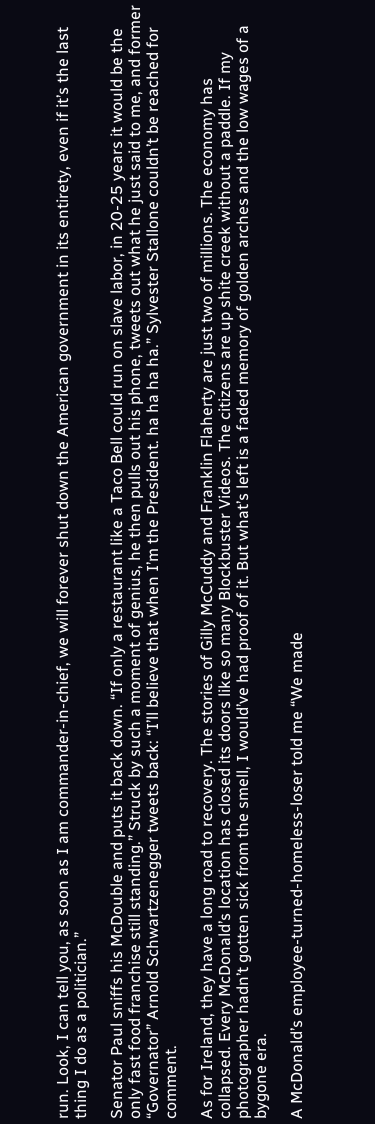run. Look, I can tell you, as soon as I am commander-in-chief, we will forever shut down the American government in its entirety, even if it’s the last thing I do as a politician.”

Senator Paul sniffs his McDouble and puts it back down. “If only a restaurant like a Taco Bell could run on slave labor, in 20-25 years it would be the only fast food franchise still standing.” Struck by such a moment of genius, he then pulls out his phone, tweets out what he just said to me, and former “Governator” Arnold Schwartzenegger tweets back: “I’ll believe that when I’m the President. ha ha ha ha.” Sylvester Stallone couldn’t be reached for comment.

As for Ireland, they have a long road to recovery. The stories of Gilly McCuddy and Franklin Flaherty are just two of millions. The economy has collapsed. Every McDonald’s location has closed its doors like so many Blockbuster Videos. The citizens are up shite creek without a paddle. If my photographer hadn’t gotten sick from the smell, I would’ve had proof of it. But what’s left is a faded memory of golden arches and the low wages of a bygone era.

A McDonald’s employee-turned-homeless-loser told me “We made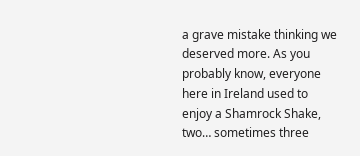a grave mistake thinking we deserved more. As you probably know, everyone here in Ireland used to enjoy a Shamrock Shake, two… sometimes three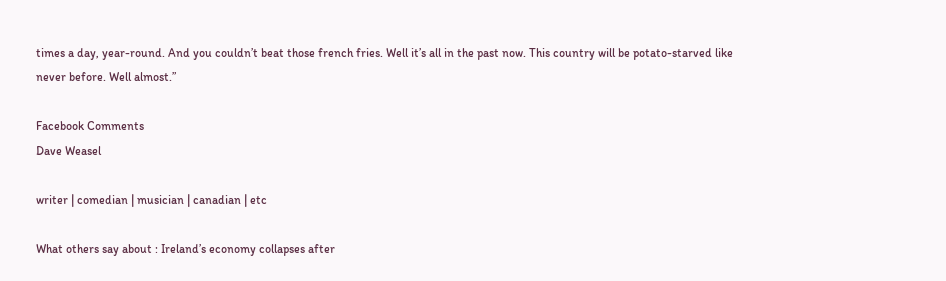times a day, year-round. And you couldn’t beat those french fries. Well it’s all in the past now. This country will be potato-starved like never before. Well almost.”

Facebook Comments
Dave Weasel

writer | comedian | musician | canadian | etc

What others say about : Ireland’s economy collapses after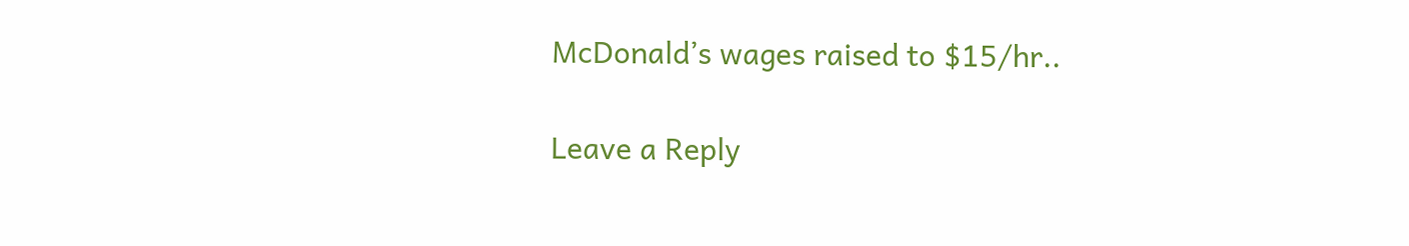McDonald’s wages raised to $15/hr..

Leave a Reply